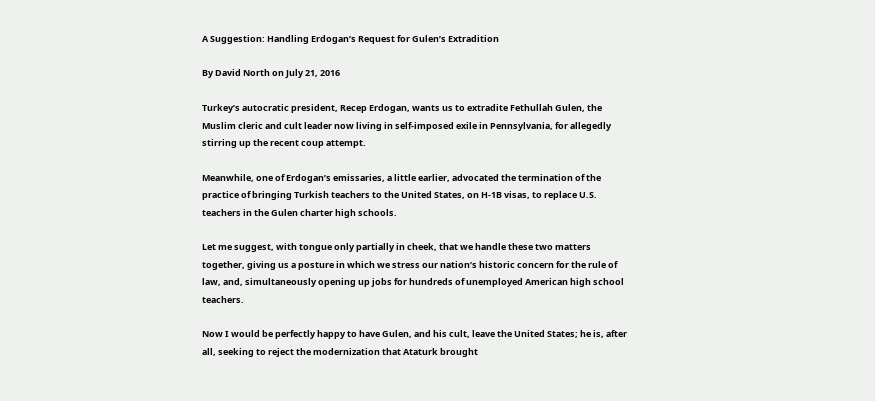A Suggestion: Handling Erdogan’s Request for Gulen’s Extradition

By David North on July 21, 2016

Turkey’s autocratic president, Recep Erdogan, wants us to extradite Fethullah Gulen, the Muslim cleric and cult leader now living in self-imposed exile in Pennsylvania, for allegedly stirring up the recent coup attempt.

Meanwhile, one of Erdogan’s emissaries, a little earlier, advocated the termination of the practice of bringing Turkish teachers to the United States, on H-1B visas, to replace U.S. teachers in the Gulen charter high schools.

Let me suggest, with tongue only partially in cheek, that we handle these two matters together, giving us a posture in which we stress our nation’s historic concern for the rule of law, and, simultaneously opening up jobs for hundreds of unemployed American high school teachers.

Now I would be perfectly happy to have Gulen, and his cult, leave the United States; he is, after all, seeking to reject the modernization that Ataturk brought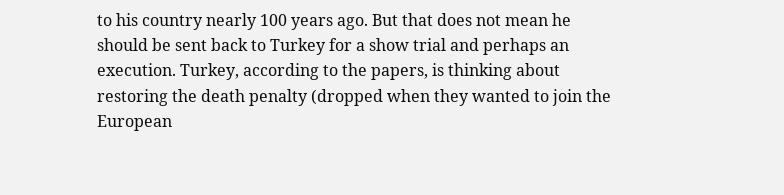to his country nearly 100 years ago. But that does not mean he should be sent back to Turkey for a show trial and perhaps an execution. Turkey, according to the papers, is thinking about restoring the death penalty (dropped when they wanted to join the European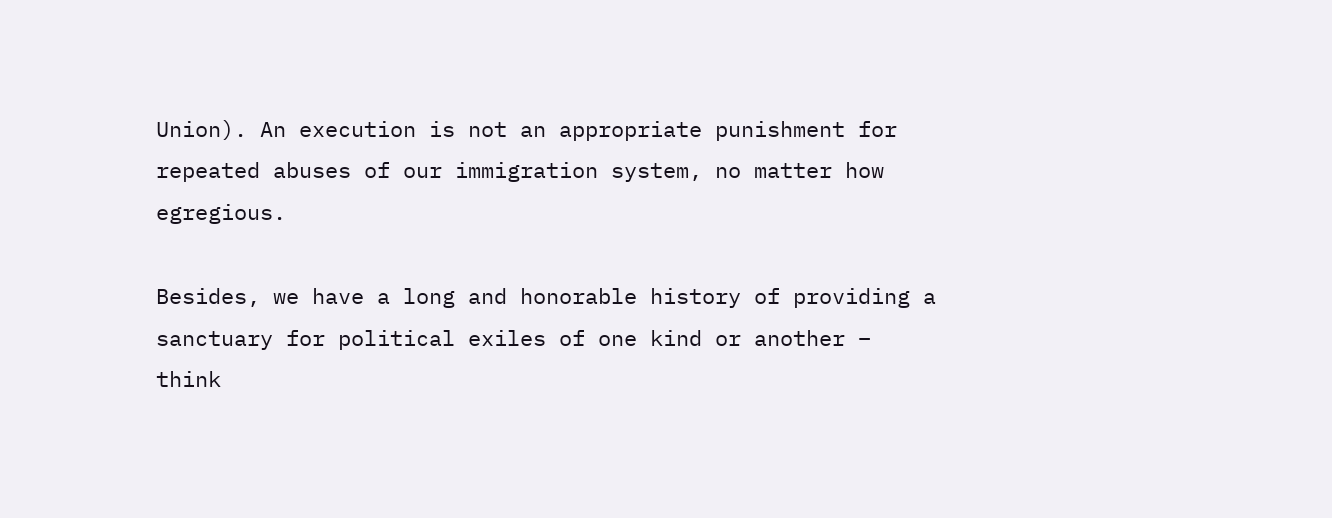Union). An execution is not an appropriate punishment for repeated abuses of our immigration system, no matter how egregious.

Besides, we have a long and honorable history of providing a sanctuary for political exiles of one kind or another – think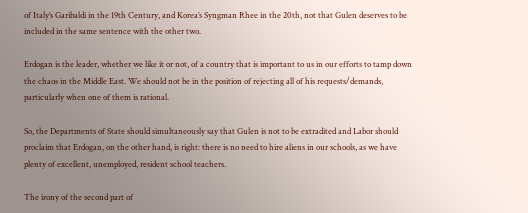of Italy’s Garibaldi in the 19th Century, and Korea’s Syngman Rhee in the 20th, not that Gulen deserves to be included in the same sentence with the other two.

Erdogan is the leader, whether we like it or not, of a country that is important to us in our efforts to tamp down the chaos in the Middle East. We should not be in the position of rejecting all of his requests/demands, particularly when one of them is rational.

So, the Departments of State should simultaneously say that Gulen is not to be extradited and Labor should proclaim that Erdogan, on the other hand, is right: there is no need to hire aliens in our schools, as we have plenty of excellent, unemployed, resident school teachers.

The irony of the second part of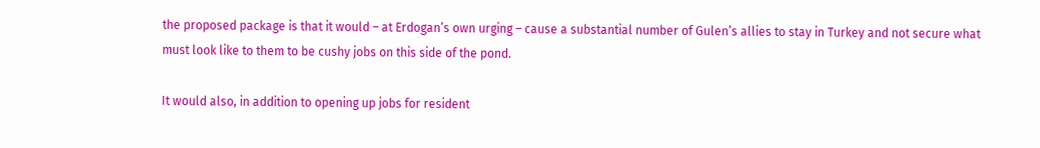the proposed package is that it would – at Erdogan’s own urging – cause a substantial number of Gulen’s allies to stay in Turkey and not secure what must look like to them to be cushy jobs on this side of the pond.

It would also, in addition to opening up jobs for resident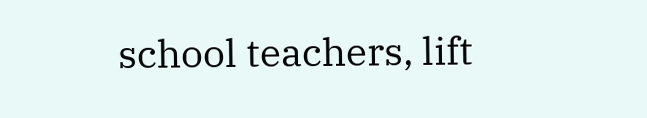school teachers, lift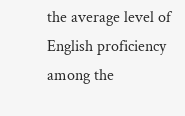the average level of English proficiency among the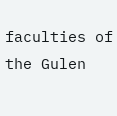faculties of the Gulen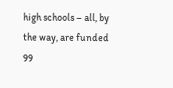high schools – all, by the way, are funded 99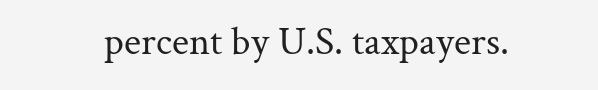percent by U.S. taxpayers.